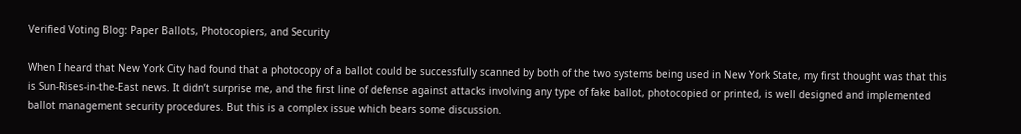Verified Voting Blog: Paper Ballots, Photocopiers, and Security

When I heard that New York City had found that a photocopy of a ballot could be successfully scanned by both of the two systems being used in New York State, my first thought was that this is Sun-Rises-in-the-East news. It didn’t surprise me, and the first line of defense against attacks involving any type of fake ballot, photocopied or printed, is well designed and implemented ballot management security procedures. But this is a complex issue which bears some discussion.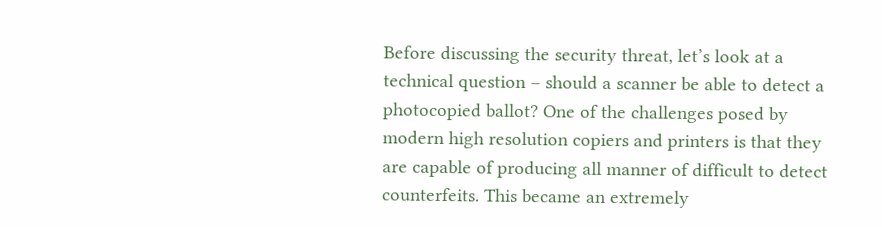Before discussing the security threat, let’s look at a technical question – should a scanner be able to detect a photocopied ballot? One of the challenges posed by modern high resolution copiers and printers is that they are capable of producing all manner of difficult to detect counterfeits. This became an extremely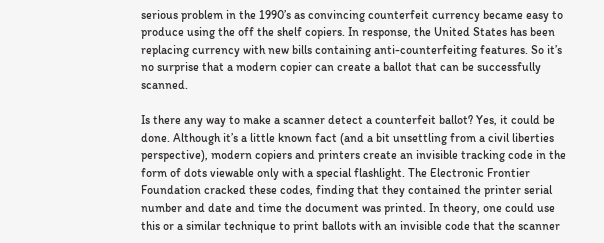serious problem in the 1990’s as convincing counterfeit currency became easy to produce using the off the shelf copiers. In response, the United States has been replacing currency with new bills containing anti-counterfeiting features. So it’s no surprise that a modern copier can create a ballot that can be successfully scanned.

Is there any way to make a scanner detect a counterfeit ballot? Yes, it could be done. Although it’s a little known fact (and a bit unsettling from a civil liberties perspective), modern copiers and printers create an invisible tracking code in the form of dots viewable only with a special flashlight. The Electronic Frontier Foundation cracked these codes, finding that they contained the printer serial number and date and time the document was printed. In theory, one could use this or a similar technique to print ballots with an invisible code that the scanner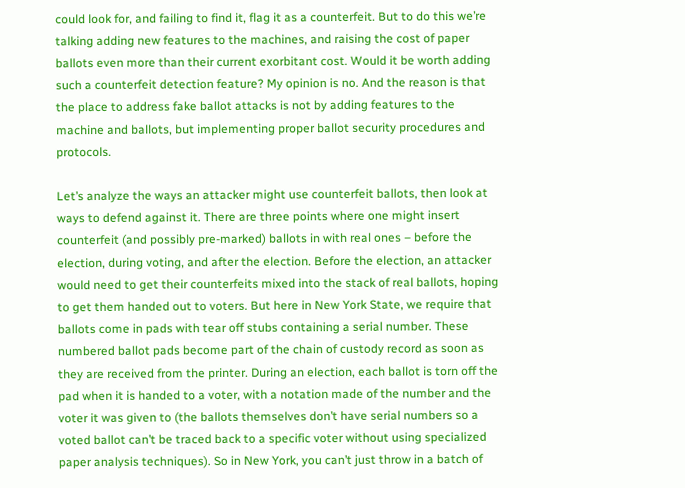could look for, and failing to find it, flag it as a counterfeit. But to do this we’re talking adding new features to the machines, and raising the cost of paper ballots even more than their current exorbitant cost. Would it be worth adding such a counterfeit detection feature? My opinion is no. And the reason is that the place to address fake ballot attacks is not by adding features to the machine and ballots, but implementing proper ballot security procedures and protocols.

Let’s analyze the ways an attacker might use counterfeit ballots, then look at ways to defend against it. There are three points where one might insert counterfeit (and possibly pre-marked) ballots in with real ones – before the election, during voting, and after the election. Before the election, an attacker would need to get their counterfeits mixed into the stack of real ballots, hoping to get them handed out to voters. But here in New York State, we require that ballots come in pads with tear off stubs containing a serial number. These numbered ballot pads become part of the chain of custody record as soon as they are received from the printer. During an election, each ballot is torn off the pad when it is handed to a voter, with a notation made of the number and the voter it was given to (the ballots themselves don’t have serial numbers so a voted ballot can’t be traced back to a specific voter without using specialized paper analysis techniques). So in New York, you can’t just throw in a batch of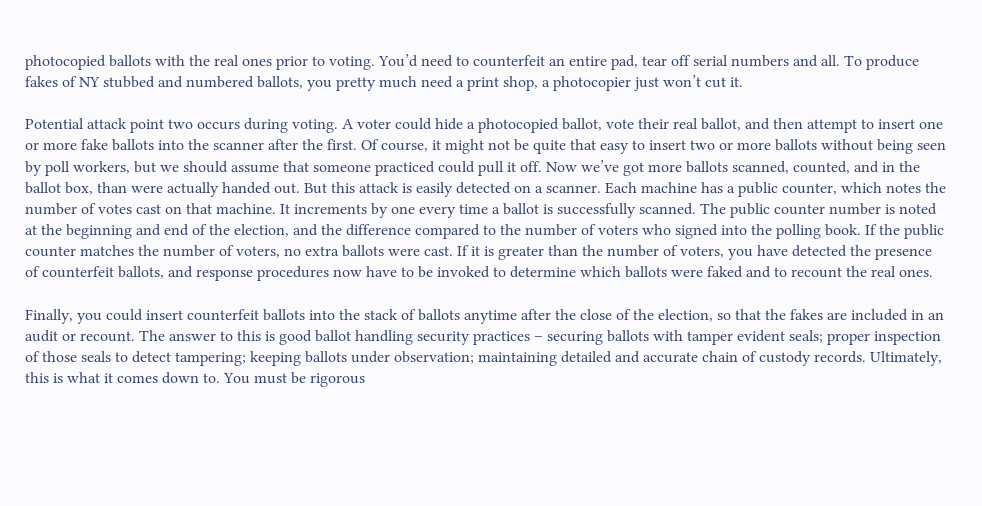photocopied ballots with the real ones prior to voting. You’d need to counterfeit an entire pad, tear off serial numbers and all. To produce fakes of NY stubbed and numbered ballots, you pretty much need a print shop, a photocopier just won’t cut it.

Potential attack point two occurs during voting. A voter could hide a photocopied ballot, vote their real ballot, and then attempt to insert one or more fake ballots into the scanner after the first. Of course, it might not be quite that easy to insert two or more ballots without being seen by poll workers, but we should assume that someone practiced could pull it off. Now we’ve got more ballots scanned, counted, and in the ballot box, than were actually handed out. But this attack is easily detected on a scanner. Each machine has a public counter, which notes the number of votes cast on that machine. It increments by one every time a ballot is successfully scanned. The public counter number is noted at the beginning and end of the election, and the difference compared to the number of voters who signed into the polling book. If the public counter matches the number of voters, no extra ballots were cast. If it is greater than the number of voters, you have detected the presence of counterfeit ballots, and response procedures now have to be invoked to determine which ballots were faked and to recount the real ones.

Finally, you could insert counterfeit ballots into the stack of ballots anytime after the close of the election, so that the fakes are included in an audit or recount. The answer to this is good ballot handling security practices – securing ballots with tamper evident seals; proper inspection of those seals to detect tampering; keeping ballots under observation; maintaining detailed and accurate chain of custody records. Ultimately, this is what it comes down to. You must be rigorous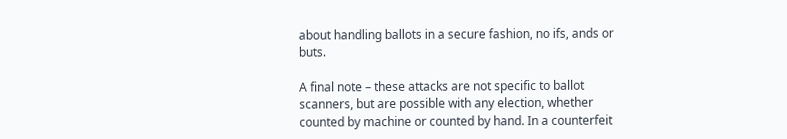about handling ballots in a secure fashion, no ifs, ands or buts.

A final note – these attacks are not specific to ballot scanners, but are possible with any election, whether counted by machine or counted by hand. In a counterfeit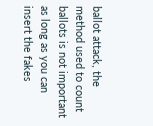ballot attack, the method used to count ballots is not important as long as you can insert the fakes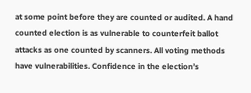at some point before they are counted or audited. A hand counted election is as vulnerable to counterfeit ballot attacks as one counted by scanners. All voting methods have vulnerabilities. Confidence in the election’s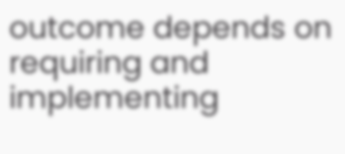outcome depends on requiring and implementing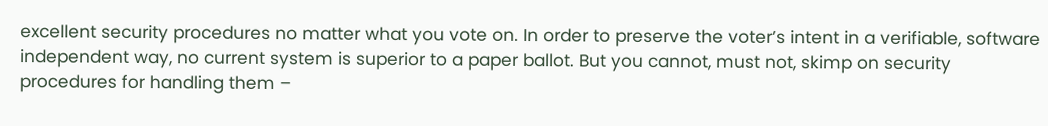excellent security procedures no matter what you vote on. In order to preserve the voter’s intent in a verifiable, software independent way, no current system is superior to a paper ballot. But you cannot, must not, skimp on security procedures for handling them –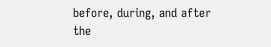before, during, and after the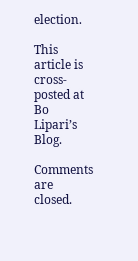election.

This article is cross-posted at Bo Lipari’s Blog.

Comments are closed.